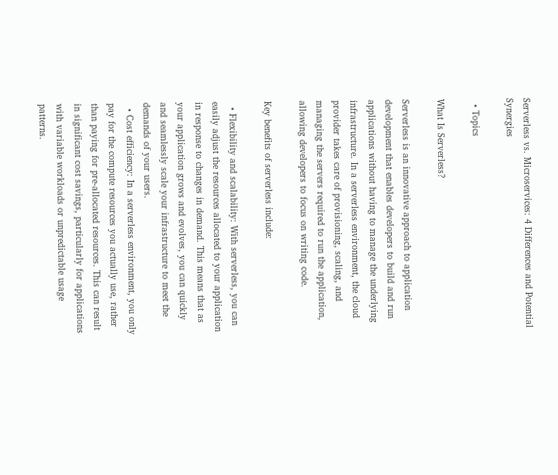Serverless vs. Microservices: 4 Differences and Potential Synergies

  • Topics

What Is Serverless?

Serverless is an innovative approach to application development that enables developers to build and run applications without having to manage the underlying infrastructure. In a serverless environment, the cloud provider takes care of provisioning, scaling, and managing the servers required to run the application, allowing developers to focus on writing code.

Key benefits of serverless include:

  • Flexibility and scalability: With serverless, you can easily adjust the resources allocated to your application in response to changes in demand. This means that as your application grows and evolves, you can quickly and seamlessly scale your infrastructure to meet the demands of your users.
  • Cost efficiency: In a serverless environment, you only pay for the compute resources you actually use, rather than paying for pre-allocated resources. This can result in significant cost savings, particularly for applications with variable workloads or unpredictable usage patterns.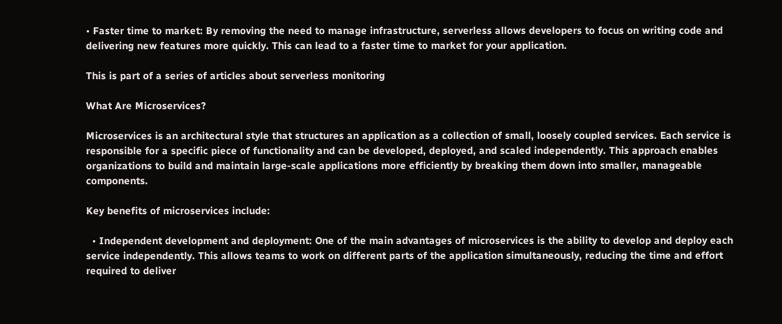• Faster time to market: By removing the need to manage infrastructure, serverless allows developers to focus on writing code and delivering new features more quickly. This can lead to a faster time to market for your application.

This is part of a series of articles about serverless monitoring

What Are Microservices?

Microservices is an architectural style that structures an application as a collection of small, loosely coupled services. Each service is responsible for a specific piece of functionality and can be developed, deployed, and scaled independently. This approach enables organizations to build and maintain large-scale applications more efficiently by breaking them down into smaller, manageable components.

Key benefits of microservices include:

  • Independent development and deployment: One of the main advantages of microservices is the ability to develop and deploy each service independently. This allows teams to work on different parts of the application simultaneously, reducing the time and effort required to deliver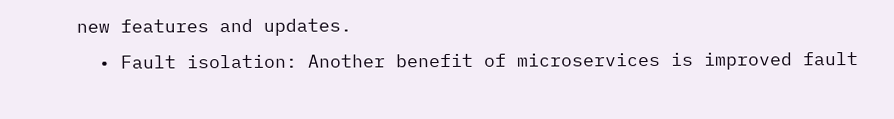new features and updates.
  • Fault isolation: Another benefit of microservices is improved fault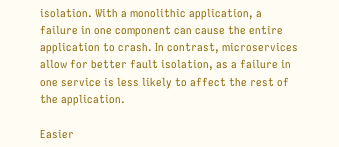isolation. With a monolithic application, a failure in one component can cause the entire application to crash. In contrast, microservices allow for better fault isolation, as a failure in one service is less likely to affect the rest of the application.

Easier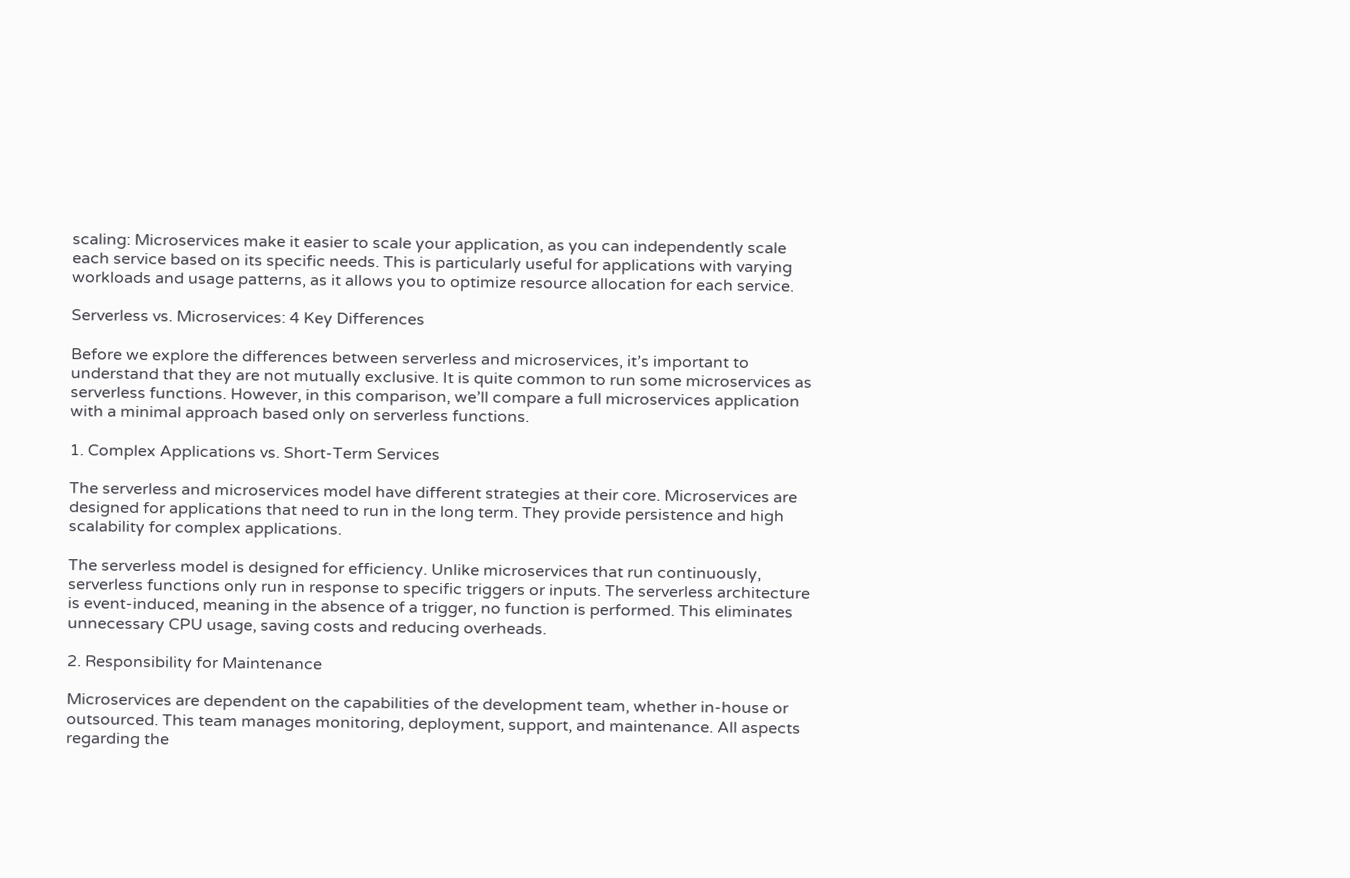scaling: Microservices make it easier to scale your application, as you can independently scale each service based on its specific needs. This is particularly useful for applications with varying workloads and usage patterns, as it allows you to optimize resource allocation for each service.

Serverless vs. Microservices: 4 Key Differences

Before we explore the differences between serverless and microservices, it’s important to understand that they are not mutually exclusive. It is quite common to run some microservices as serverless functions. However, in this comparison, we’ll compare a full microservices application with a minimal approach based only on serverless functions.

1. Complex Applications vs. Short-Term Services

The serverless and microservices model have different strategies at their core. Microservices are designed for applications that need to run in the long term. They provide persistence and high scalability for complex applications.

The serverless model is designed for efficiency. Unlike microservices that run continuously, serverless functions only run in response to specific triggers or inputs. The serverless architecture is event-induced, meaning in the absence of a trigger, no function is performed. This eliminates unnecessary CPU usage, saving costs and reducing overheads.

2. Responsibility for Maintenance

Microservices are dependent on the capabilities of the development team, whether in-house or outsourced. This team manages monitoring, deployment, support, and maintenance. All aspects regarding the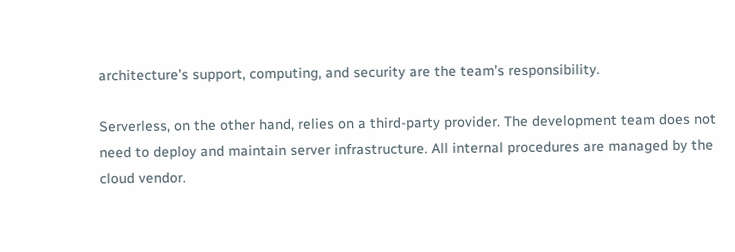architecture’s support, computing, and security are the team’s responsibility.

Serverless, on the other hand, relies on a third-party provider. The development team does not need to deploy and maintain server infrastructure. All internal procedures are managed by the cloud vendor.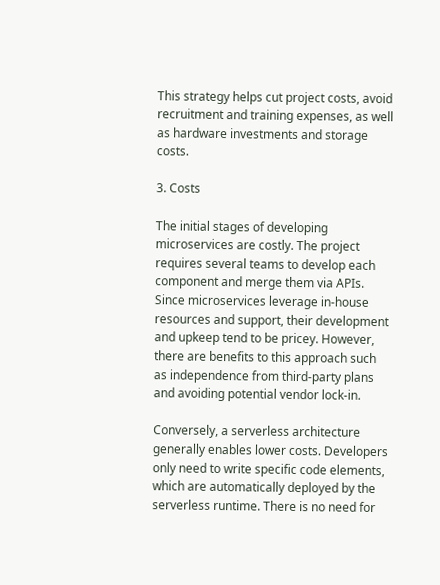This strategy helps cut project costs, avoid recruitment and training expenses, as well as hardware investments and storage costs.

3. Costs

The initial stages of developing microservices are costly. The project requires several teams to develop each component and merge them via APIs. Since microservices leverage in-house resources and support, their development and upkeep tend to be pricey. However, there are benefits to this approach such as independence from third-party plans and avoiding potential vendor lock-in.

Conversely, a serverless architecture generally enables lower costs. Developers only need to write specific code elements, which are automatically deployed by the serverless runtime. There is no need for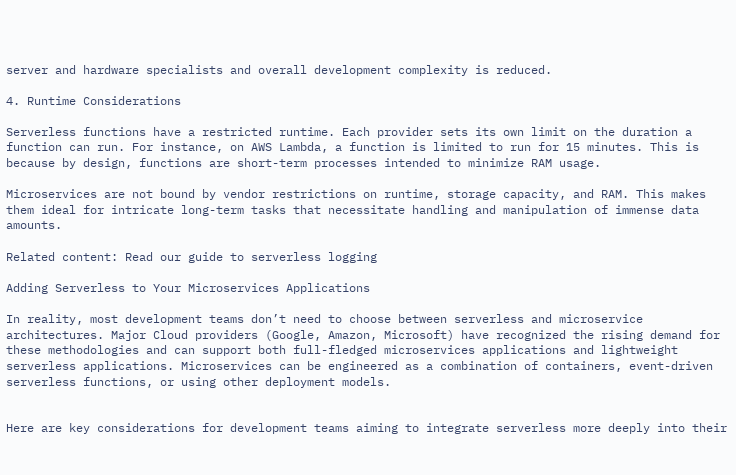server and hardware specialists and overall development complexity is reduced.

4. Runtime Considerations

Serverless functions have a restricted runtime. Each provider sets its own limit on the duration a function can run. For instance, on AWS Lambda, a function is limited to run for 15 minutes. This is because by design, functions are short-term processes intended to minimize RAM usage.

Microservices are not bound by vendor restrictions on runtime, storage capacity, and RAM. This makes them ideal for intricate long-term tasks that necessitate handling and manipulation of immense data amounts.

Related content: Read our guide to serverless logging

Adding Serverless to Your Microservices Applications

In reality, most development teams don’t need to choose between serverless and microservice architectures. Major Cloud providers (Google, Amazon, Microsoft) have recognized the rising demand for these methodologies and can support both full-fledged microservices applications and lightweight serverless applications. Microservices can be engineered as a combination of containers, event-driven serverless functions, or using other deployment models.


Here are key considerations for development teams aiming to integrate serverless more deeply into their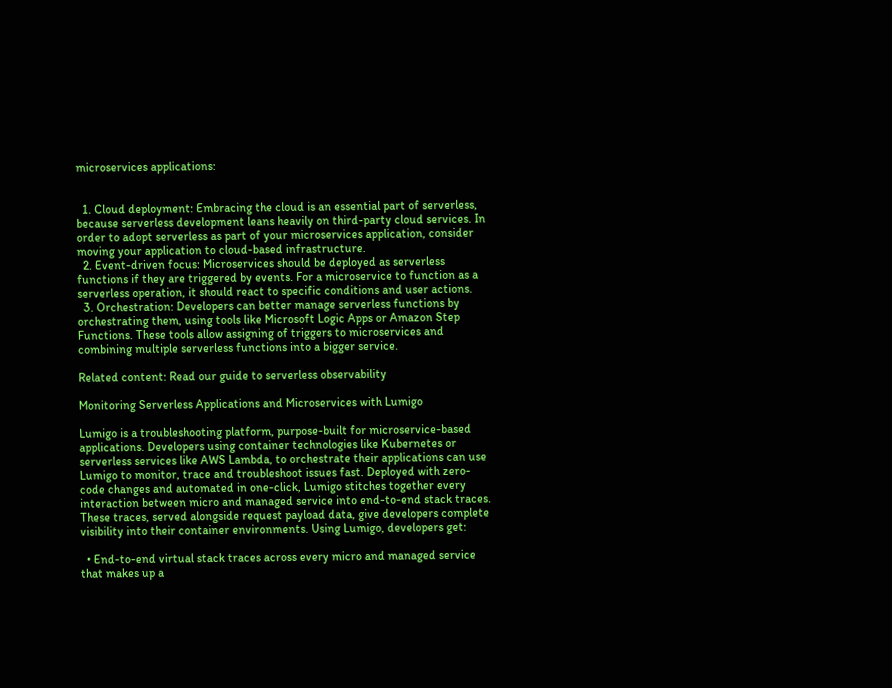microservices applications:


  1. Cloud deployment: Embracing the cloud is an essential part of serverless, because serverless development leans heavily on third-party cloud services. In order to adopt serverless as part of your microservices application, consider moving your application to cloud-based infrastructure.
  2. Event-driven focus: Microservices should be deployed as serverless functions if they are triggered by events. For a microservice to function as a serverless operation, it should react to specific conditions and user actions.
  3. Orchestration: Developers can better manage serverless functions by orchestrating them, using tools like Microsoft Logic Apps or Amazon Step Functions. These tools allow assigning of triggers to microservices and combining multiple serverless functions into a bigger service.

Related content: Read our guide to serverless observability

Monitoring Serverless Applications and Microservices with Lumigo

Lumigo is a troubleshooting platform, purpose-built for microservice-based applications. Developers using container technologies like Kubernetes or serverless services like AWS Lambda, to orchestrate their applications can use Lumigo to monitor, trace and troubleshoot issues fast. Deployed with zero-code changes and automated in one-click, Lumigo stitches together every interaction between micro and managed service into end-to-end stack traces. These traces, served alongside request payload data, give developers complete visibility into their container environments. Using Lumigo, developers get:

  • End-to-end virtual stack traces across every micro and managed service that makes up a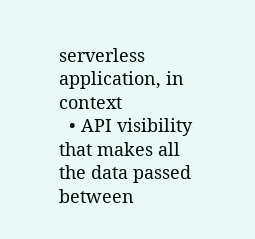serverless application, in context
  • API visibility that makes all the data passed between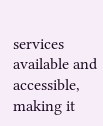services available and accessible, making it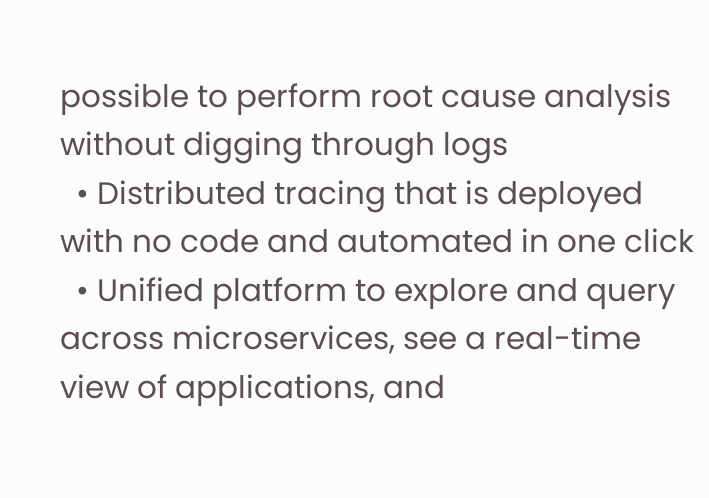possible to perform root cause analysis without digging through logs
  • Distributed tracing that is deployed with no code and automated in one click
  • Unified platform to explore and query across microservices, see a real-time view of applications, and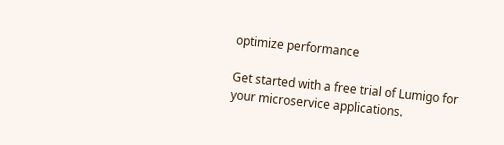optimize performance

Get started with a free trial of Lumigo for your microservice applications.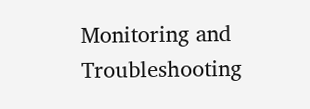Monitoring and Troubleshooting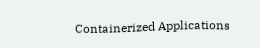Containerized Applications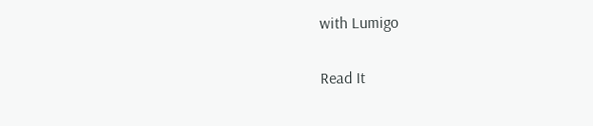with Lumigo

Read It